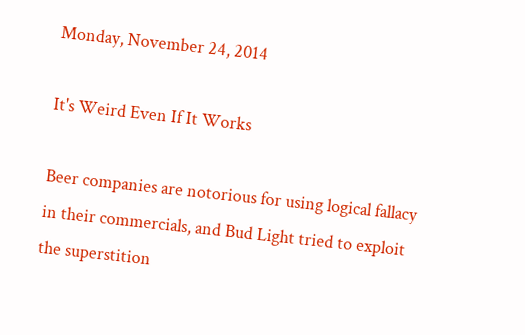Monday, November 24, 2014

It's Weird Even If It Works

Beer companies are notorious for using logical fallacy in their commercials, and Bud Light tried to exploit the superstition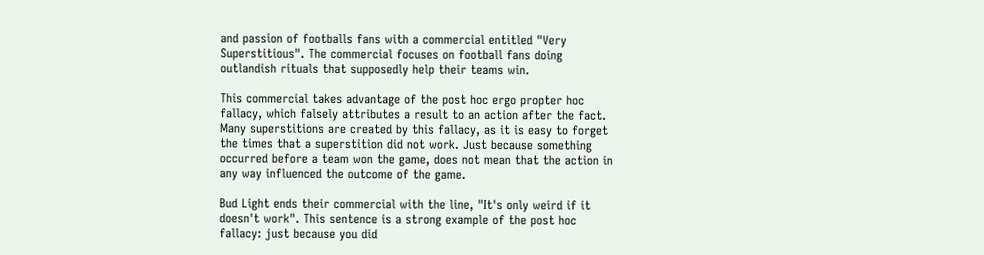and passion of footballs fans with a commercial entitled "Very Superstitious". The commercial focuses on football fans doing outlandish rituals that supposedly help their teams win.

This commercial takes advantage of the post hoc ergo propter hoc fallacy, which falsely attributes a result to an action after the fact. Many superstitions are created by this fallacy, as it is easy to forget the times that a superstition did not work. Just because something occurred before a team won the game, does not mean that the action in any way influenced the outcome of the game.

Bud Light ends their commercial with the line, "It's only weird if it doesn't work". This sentence is a strong example of the post hoc fallacy: just because you did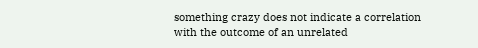something crazy does not indicate a correlation with the outcome of an unrelated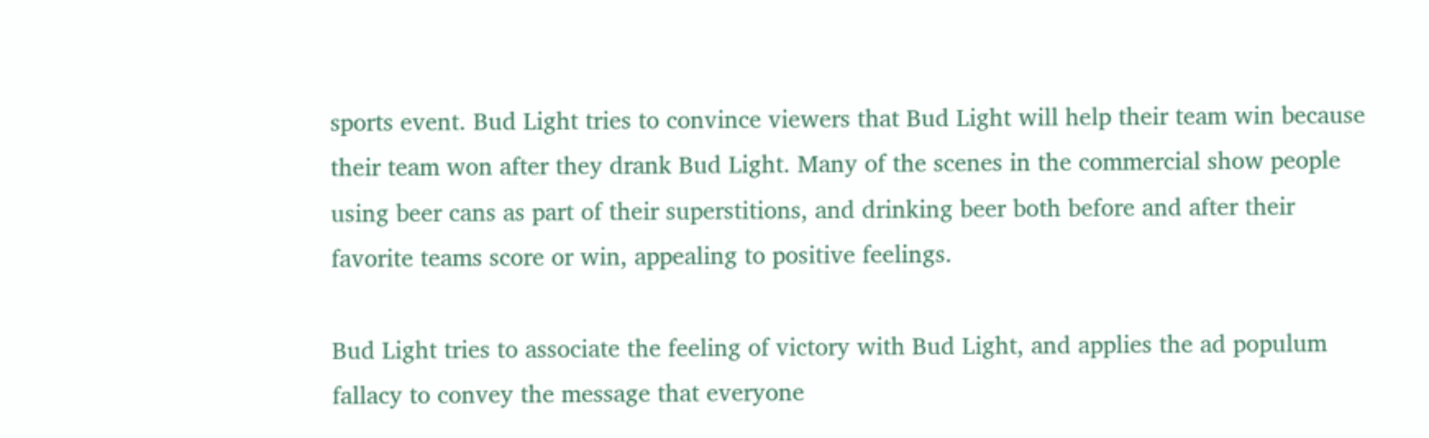sports event. Bud Light tries to convince viewers that Bud Light will help their team win because their team won after they drank Bud Light. Many of the scenes in the commercial show people using beer cans as part of their superstitions, and drinking beer both before and after their favorite teams score or win, appealing to positive feelings.

Bud Light tries to associate the feeling of victory with Bud Light, and applies the ad populum fallacy to convey the message that everyone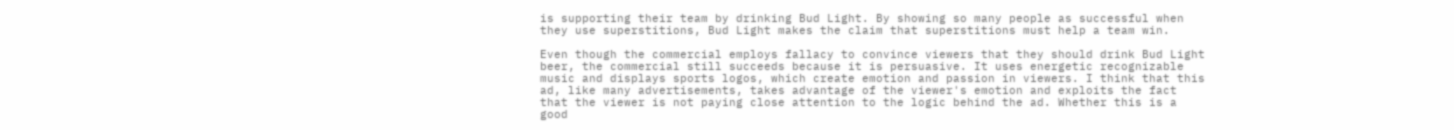is supporting their team by drinking Bud Light. By showing so many people as successful when they use superstitions, Bud Light makes the claim that superstitions must help a team win.

Even though the commercial employs fallacy to convince viewers that they should drink Bud Light beer, the commercial still succeeds because it is persuasive. It uses energetic recognizable music and displays sports logos, which create emotion and passion in viewers. I think that this ad, like many advertisements, takes advantage of the viewer's emotion and exploits the fact that the viewer is not paying close attention to the logic behind the ad. Whether this is a good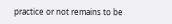practice or not remains to be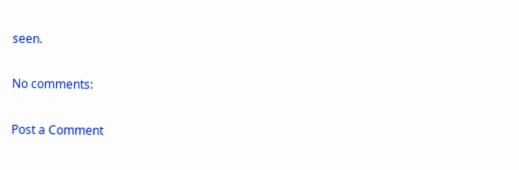seen.

No comments:

Post a Comment